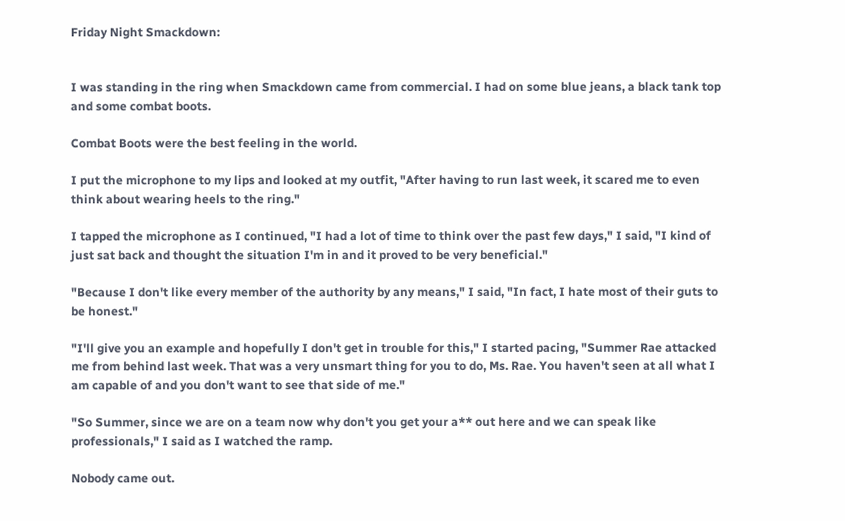Friday Night Smackdown:


I was standing in the ring when Smackdown came from commercial. I had on some blue jeans, a black tank top and some combat boots.

Combat Boots were the best feeling in the world.

I put the microphone to my lips and looked at my outfit, "After having to run last week, it scared me to even think about wearing heels to the ring."

I tapped the microphone as I continued, "I had a lot of time to think over the past few days," I said, "I kind of just sat back and thought the situation I'm in and it proved to be very beneficial."

"Because I don't like every member of the authority by any means," I said, "In fact, I hate most of their guts to be honest."

"I'll give you an example and hopefully I don't get in trouble for this," I started pacing, "Summer Rae attacked me from behind last week. That was a very unsmart thing for you to do, Ms. Rae. You haven't seen at all what I am capable of and you don't want to see that side of me."

"So Summer, since we are on a team now why don't you get your a** out here and we can speak like professionals," I said as I watched the ramp.

Nobody came out.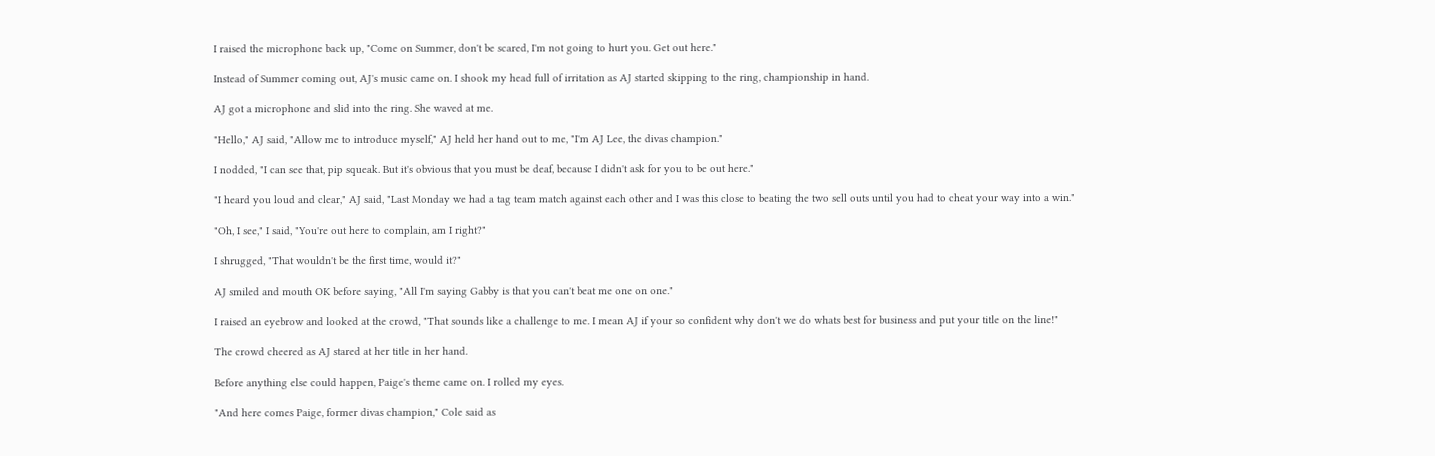I raised the microphone back up, "Come on Summer, don't be scared, I'm not going to hurt you. Get out here."

Instead of Summer coming out, AJ's music came on. I shook my head full of irritation as AJ started skipping to the ring, championship in hand.

AJ got a microphone and slid into the ring. She waved at me.

"Hello," AJ said, "Allow me to introduce myself," AJ held her hand out to me, "I'm AJ Lee, the divas champion."

I nodded, "I can see that, pip squeak. But it's obvious that you must be deaf, because I didn't ask for you to be out here."

"I heard you loud and clear," AJ said, "Last Monday we had a tag team match against each other and I was this close to beating the two sell outs until you had to cheat your way into a win."

"Oh, I see," I said, "You're out here to complain, am I right?"

I shrugged, "That wouldn't be the first time, would it?"

AJ smiled and mouth OK before saying, "All I'm saying Gabby is that you can't beat me one on one."

I raised an eyebrow and looked at the crowd, "That sounds like a challenge to me. I mean AJ if your so confident why don't we do whats best for business and put your title on the line!"

The crowd cheered as AJ stared at her title in her hand.

Before anything else could happen, Paige's theme came on. I rolled my eyes.

"And here comes Paige, former divas champion," Cole said as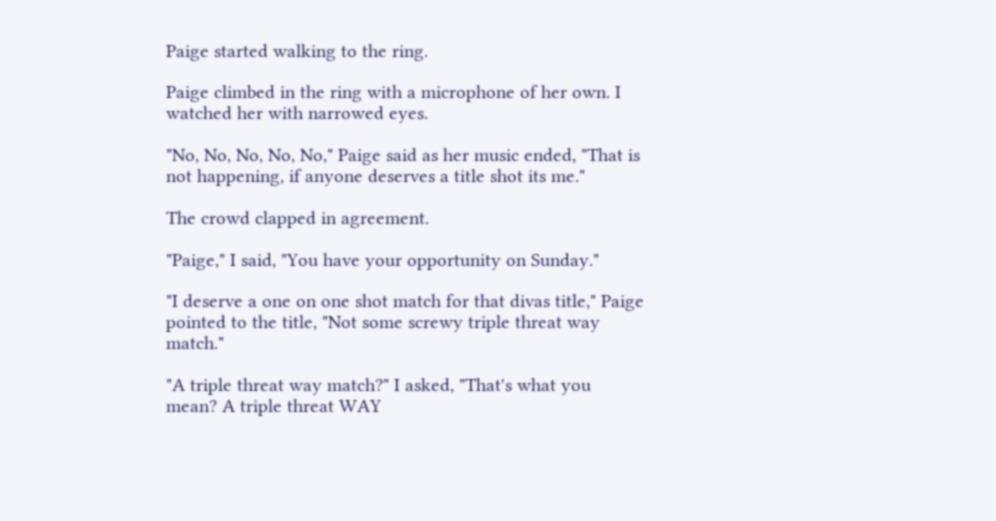Paige started walking to the ring.

Paige climbed in the ring with a microphone of her own. I watched her with narrowed eyes.

"No, No, No, No, No," Paige said as her music ended, "That is not happening, if anyone deserves a title shot its me."

The crowd clapped in agreement.

"Paige," I said, "You have your opportunity on Sunday."

"I deserve a one on one shot match for that divas title," Paige pointed to the title, "Not some screwy triple threat way match."

"A triple threat way match?" I asked, "That's what you mean? A triple threat WAY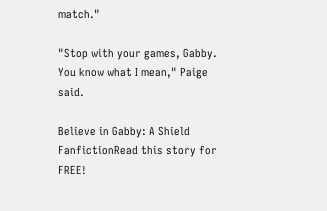match."

"Stop with your games, Gabby. You know what I mean," Paige said.

Believe in Gabby: A Shield FanfictionRead this story for FREE!